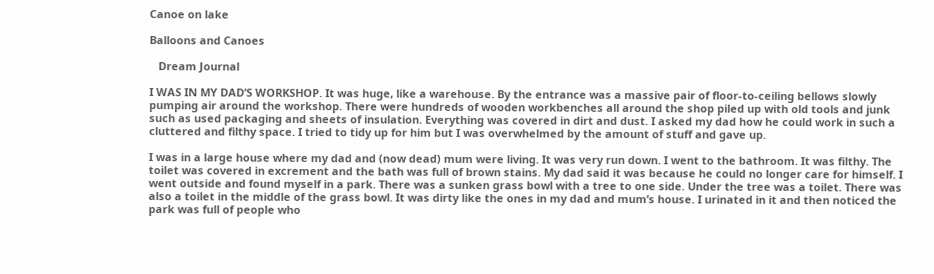Canoe on lake

Balloons and Canoes

   Dream Journal

I WAS IN MY DAD’S WORKSHOP. It was huge, like a warehouse. By the entrance was a massive pair of floor-to-ceiling bellows slowly pumping air around the workshop. There were hundreds of wooden workbenches all around the shop piled up with old tools and junk such as used packaging and sheets of insulation. Everything was covered in dirt and dust. I asked my dad how he could work in such a cluttered and filthy space. I tried to tidy up for him but I was overwhelmed by the amount of stuff and gave up.

I was in a large house where my dad and (now dead) mum were living. It was very run down. I went to the bathroom. It was filthy. The toilet was covered in excrement and the bath was full of brown stains. My dad said it was because he could no longer care for himself. I went outside and found myself in a park. There was a sunken grass bowl with a tree to one side. Under the tree was a toilet. There was also a toilet in the middle of the grass bowl. It was dirty like the ones in my dad and mum’s house. I urinated in it and then noticed the park was full of people who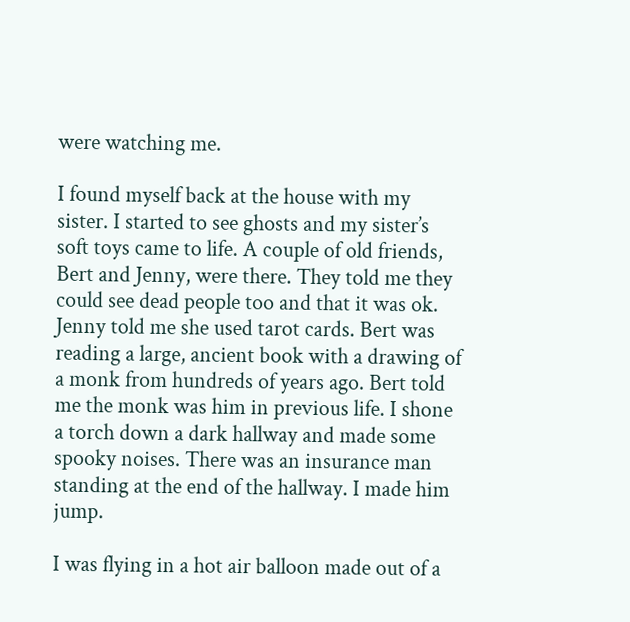were watching me.

I found myself back at the house with my sister. I started to see ghosts and my sister’s soft toys came to life. A couple of old friends, Bert and Jenny, were there. They told me they could see dead people too and that it was ok. Jenny told me she used tarot cards. Bert was reading a large, ancient book with a drawing of a monk from hundreds of years ago. Bert told me the monk was him in previous life. I shone a torch down a dark hallway and made some spooky noises. There was an insurance man standing at the end of the hallway. I made him jump.

I was flying in a hot air balloon made out of a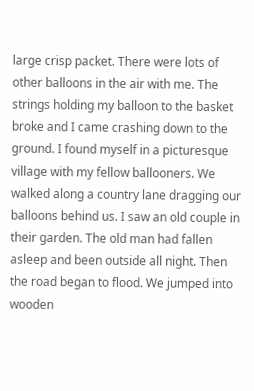large crisp packet. There were lots of other balloons in the air with me. The strings holding my balloon to the basket broke and I came crashing down to the ground. I found myself in a picturesque village with my fellow ballooners. We walked along a country lane dragging our balloons behind us. I saw an old couple in their garden. The old man had fallen asleep and been outside all night. Then the road began to flood. We jumped into wooden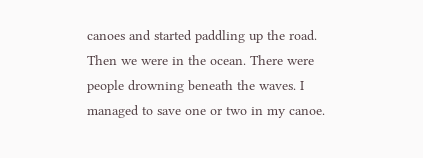canoes and started paddling up the road. Then we were in the ocean. There were people drowning beneath the waves. I managed to save one or two in my canoe.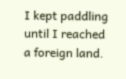I kept paddling until I reached a foreign land.